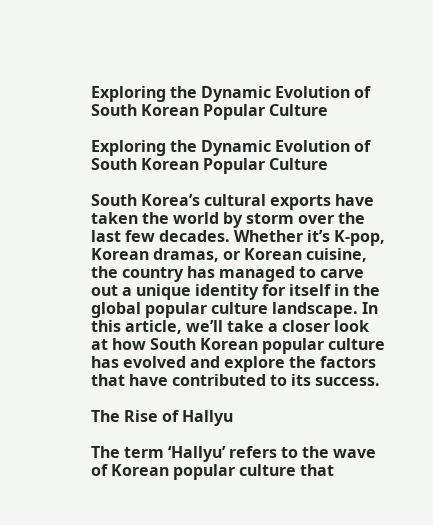Exploring the Dynamic Evolution of South Korean Popular Culture

Exploring the Dynamic Evolution of South Korean Popular Culture

South Korea’s cultural exports have taken the world by storm over the last few decades. Whether it’s K-pop, Korean dramas, or Korean cuisine, the country has managed to carve out a unique identity for itself in the global popular culture landscape. In this article, we’ll take a closer look at how South Korean popular culture has evolved and explore the factors that have contributed to its success.

The Rise of Hallyu

The term ‘Hallyu’ refers to the wave of Korean popular culture that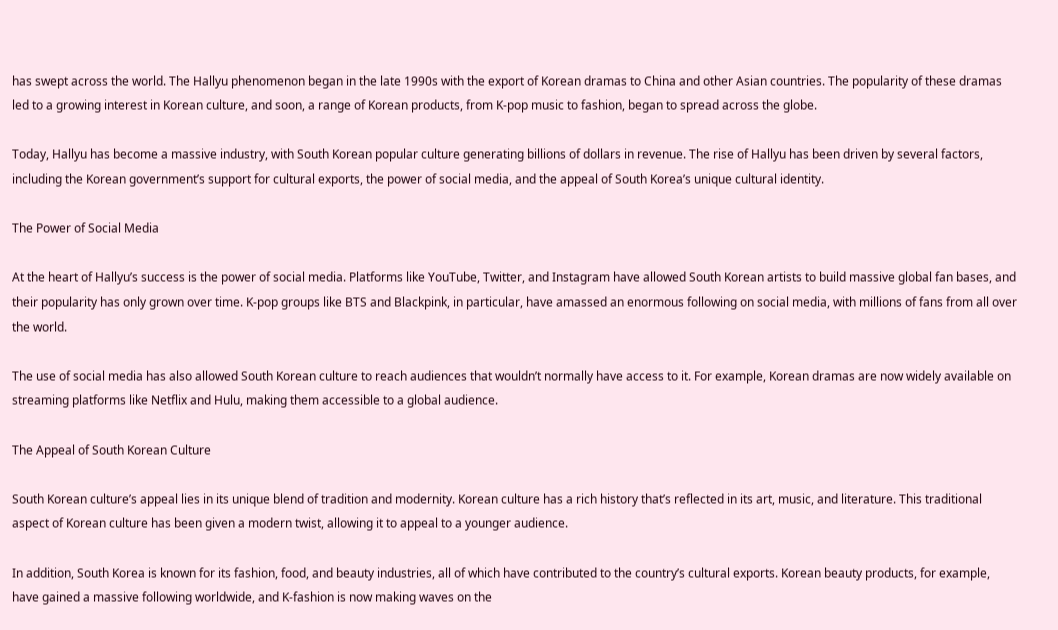has swept across the world. The Hallyu phenomenon began in the late 1990s with the export of Korean dramas to China and other Asian countries. The popularity of these dramas led to a growing interest in Korean culture, and soon, a range of Korean products, from K-pop music to fashion, began to spread across the globe.

Today, Hallyu has become a massive industry, with South Korean popular culture generating billions of dollars in revenue. The rise of Hallyu has been driven by several factors, including the Korean government’s support for cultural exports, the power of social media, and the appeal of South Korea’s unique cultural identity.

The Power of Social Media

At the heart of Hallyu’s success is the power of social media. Platforms like YouTube, Twitter, and Instagram have allowed South Korean artists to build massive global fan bases, and their popularity has only grown over time. K-pop groups like BTS and Blackpink, in particular, have amassed an enormous following on social media, with millions of fans from all over the world.

The use of social media has also allowed South Korean culture to reach audiences that wouldn’t normally have access to it. For example, Korean dramas are now widely available on streaming platforms like Netflix and Hulu, making them accessible to a global audience.

The Appeal of South Korean Culture

South Korean culture’s appeal lies in its unique blend of tradition and modernity. Korean culture has a rich history that’s reflected in its art, music, and literature. This traditional aspect of Korean culture has been given a modern twist, allowing it to appeal to a younger audience.

In addition, South Korea is known for its fashion, food, and beauty industries, all of which have contributed to the country’s cultural exports. Korean beauty products, for example, have gained a massive following worldwide, and K-fashion is now making waves on the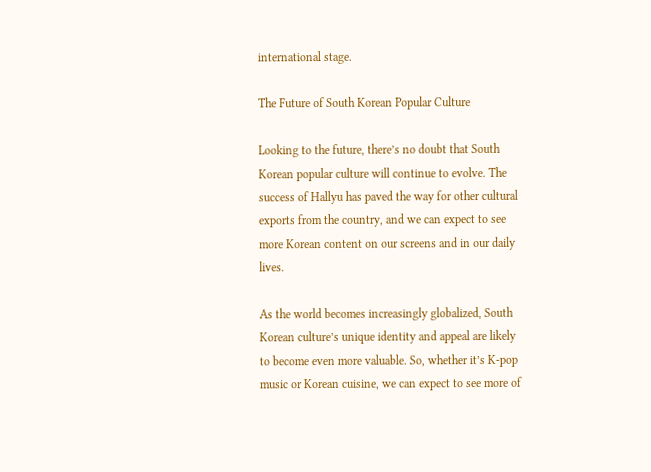international stage.

The Future of South Korean Popular Culture

Looking to the future, there’s no doubt that South Korean popular culture will continue to evolve. The success of Hallyu has paved the way for other cultural exports from the country, and we can expect to see more Korean content on our screens and in our daily lives.

As the world becomes increasingly globalized, South Korean culture’s unique identity and appeal are likely to become even more valuable. So, whether it’s K-pop music or Korean cuisine, we can expect to see more of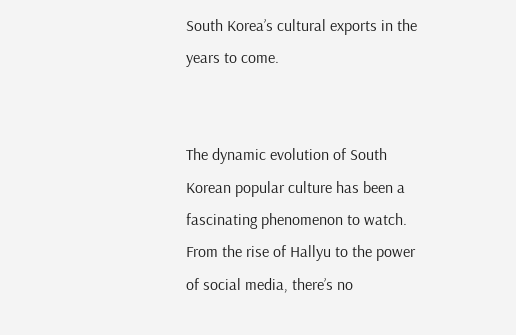South Korea’s cultural exports in the years to come.


The dynamic evolution of South Korean popular culture has been a fascinating phenomenon to watch. From the rise of Hallyu to the power of social media, there’s no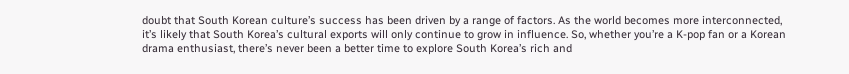doubt that South Korean culture’s success has been driven by a range of factors. As the world becomes more interconnected, it’s likely that South Korea’s cultural exports will only continue to grow in influence. So, whether you’re a K-pop fan or a Korean drama enthusiast, there’s never been a better time to explore South Korea’s rich and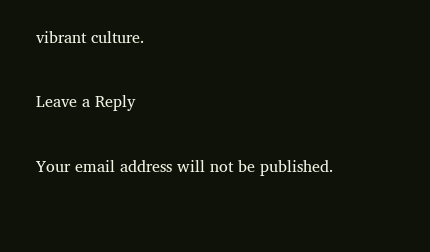vibrant culture.

Leave a Reply

Your email address will not be published.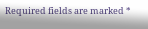Required fields are marked *